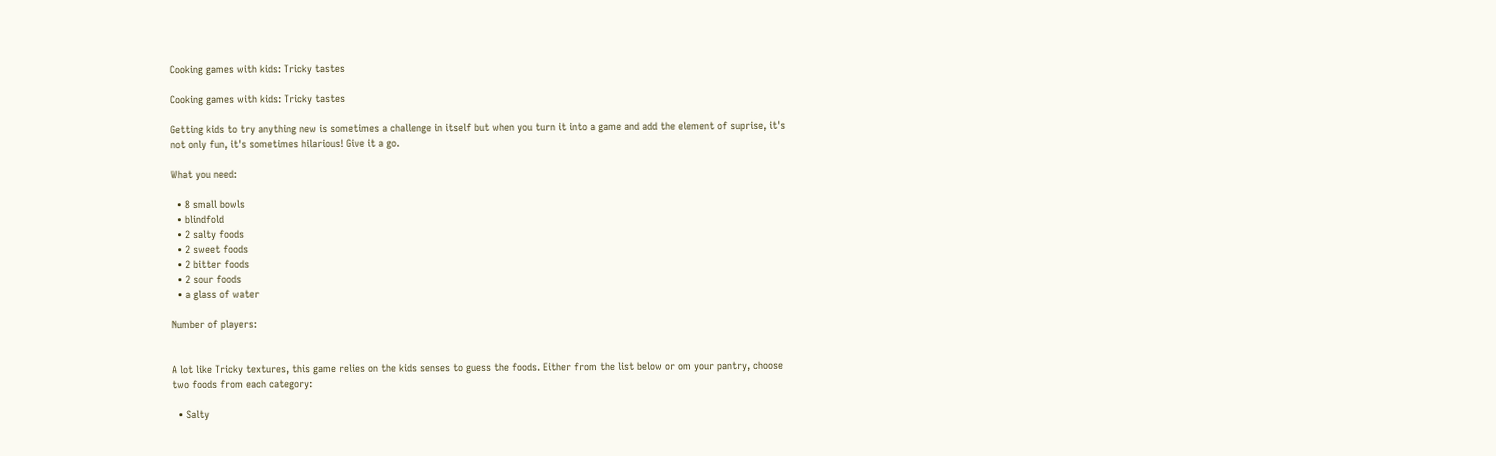Cooking games with kids: Tricky tastes

Cooking games with kids: Tricky tastes

Getting kids to try anything new is sometimes a challenge in itself but when you turn it into a game and add the element of suprise, it's not only fun, it's sometimes hilarious! Give it a go.

What you need:

  • 8 small bowls
  • blindfold
  • 2 salty foods
  • 2 sweet foods
  • 2 bitter foods
  • 2 sour foods
  • a glass of water

Number of players:


A lot like Tricky textures, this game relies on the kids senses to guess the foods. Either from the list below or om your pantry, choose two foods from each category:

  • Salty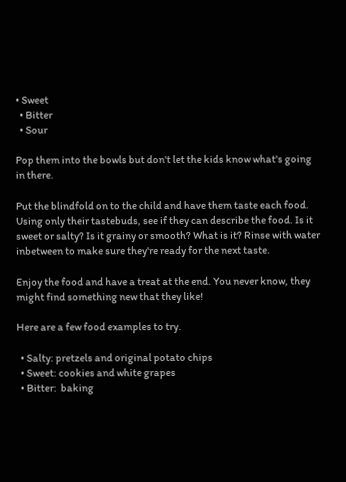• Sweet
  • Bitter
  • Sour

Pop them into the bowls but don't let the kids know what's going in there.

Put the blindfold on to the child and have them taste each food. Using only their tastebuds, see if they can describe the food. Is it sweet or salty? Is it grainy or smooth? What is it? Rinse with water inbetween to make sure they're ready for the next taste.

Enjoy the food and have a treat at the end. You never know, they might find something new that they like!

Here are a few food examples to try.

  • Salty: pretzels and original potato chips
  • Sweet: cookies and white grapes
  • Bitter:  baking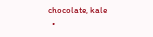chocolate, kale
  •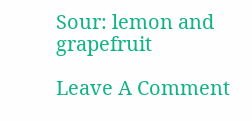Sour: lemon and grapefruit

Leave A Comment